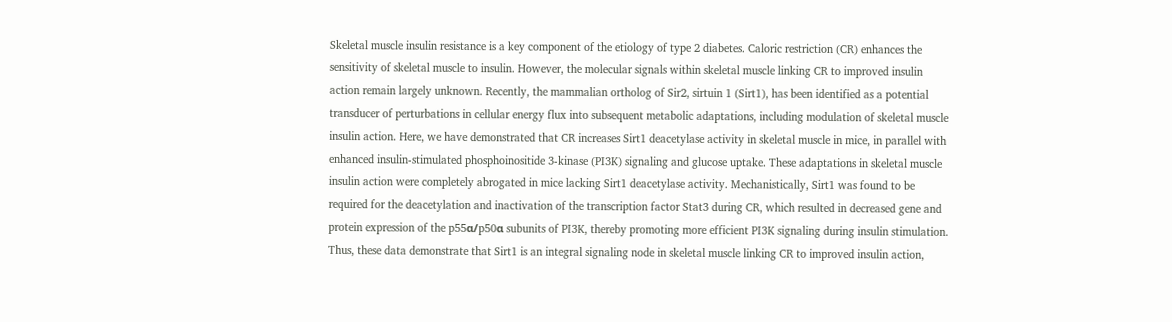Skeletal muscle insulin resistance is a key component of the etiology of type 2 diabetes. Caloric restriction (CR) enhances the sensitivity of skeletal muscle to insulin. However, the molecular signals within skeletal muscle linking CR to improved insulin action remain largely unknown. Recently, the mammalian ortholog of Sir2, sirtuin 1 (Sirt1), has been identified as a potential transducer of perturbations in cellular energy flux into subsequent metabolic adaptations, including modulation of skeletal muscle insulin action. Here, we have demonstrated that CR increases Sirt1 deacetylase activity in skeletal muscle in mice, in parallel with enhanced insulin-stimulated phosphoinositide 3-kinase (PI3K) signaling and glucose uptake. These adaptations in skeletal muscle insulin action were completely abrogated in mice lacking Sirt1 deacetylase activity. Mechanistically, Sirt1 was found to be required for the deacetylation and inactivation of the transcription factor Stat3 during CR, which resulted in decreased gene and protein expression of the p55α/p50α subunits of PI3K, thereby promoting more efficient PI3K signaling during insulin stimulation. Thus, these data demonstrate that Sirt1 is an integral signaling node in skeletal muscle linking CR to improved insulin action,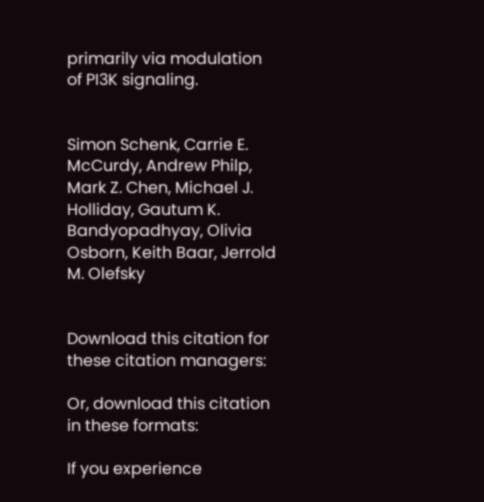primarily via modulation of PI3K signaling.


Simon Schenk, Carrie E. McCurdy, Andrew Philp, Mark Z. Chen, Michael J. Holliday, Gautum K. Bandyopadhyay, Olivia Osborn, Keith Baar, Jerrold M. Olefsky


Download this citation for these citation managers:

Or, download this citation in these formats:

If you experience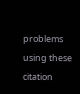problems using these citation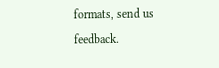formats, send us feedback.